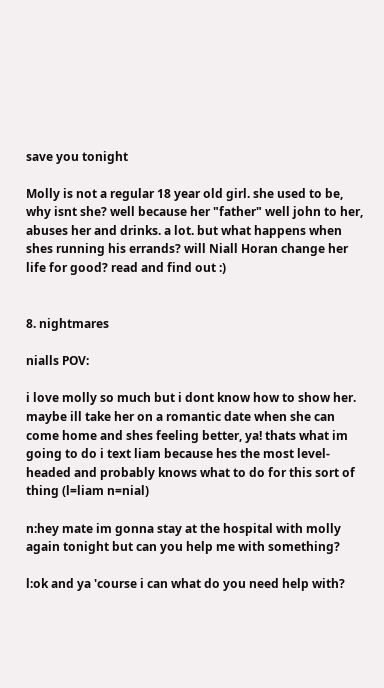save you tonight

Molly is not a regular 18 year old girl. she used to be, why isnt she? well because her "father" well john to her, abuses her and drinks. a lot. but what happens when shes running his errands? will Niall Horan change her life for good? read and find out :)


8. nightmares

nialls POV:

i love molly so much but i dont know how to show her. maybe ill take her on a romantic date when she can come home and shes feeling better, ya! thats what im going to do i text liam because hes the most level-headed and probably knows what to do for this sort of thing (l=liam n=nial)

n:hey mate im gonna stay at the hospital with molly again tonight but can you help me with something?

l:ok and ya 'course i can what do you need help with?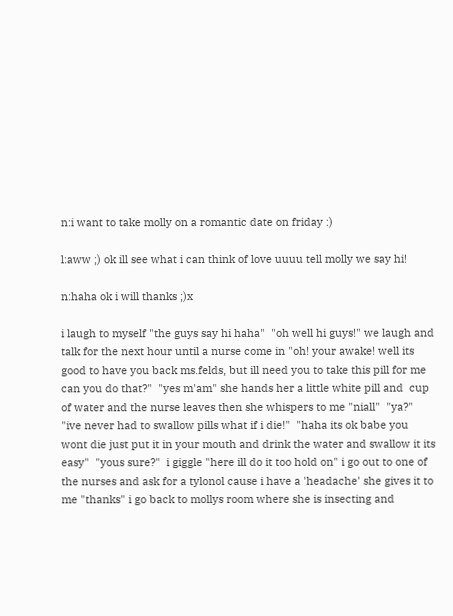n:i want to take molly on a romantic date on friday :)

l:aww ;) ok ill see what i can think of love uuuu tell molly we say hi!

n:haha ok i will thanks ;)x

i laugh to myself "the guys say hi haha"  "oh well hi guys!" we laugh and talk for the next hour until a nurse come in "oh! your awake! well its good to have you back ms.felds, but ill need you to take this pill for me can you do that?"  "yes m'am" she hands her a little white pill and  cup of water and the nurse leaves then she whispers to me "niall"  "ya?"  "ive never had to swallow pills what if i die!"  "haha its ok babe you wont die just put it in your mouth and drink the water and swallow it its easy"  "yous sure?"  i giggle "here ill do it too hold on" i go out to one of the nurses and ask for a tylonol cause i have a 'headache' she gives it to me "thanks" i go back to mollys room where she is insecting and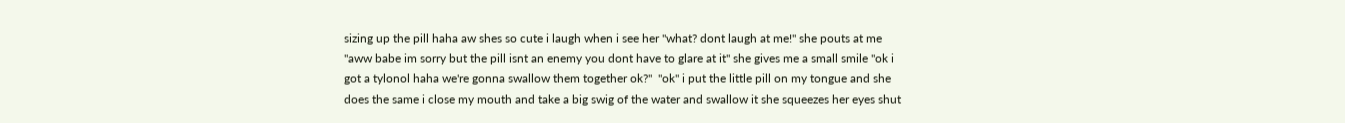sizing up the pill haha aw shes so cute i laugh when i see her "what? dont laugh at me!" she pouts at me "aww babe im sorry but the pill isnt an enemy you dont have to glare at it" she gives me a small smile "ok i got a tylonol haha we're gonna swallow them together ok?"  "ok" i put the little pill on my tongue and she does the same i close my mouth and take a big swig of the water and swallow it she squeezes her eyes shut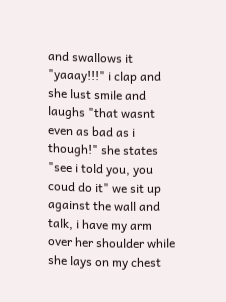and swallows it "yaaay!!!" i clap and she lust smile and laughs "that wasnt even as bad as i though!" she states "see i told you, you coud do it" we sit up against the wall and talk, i have my arm over her shoulder while she lays on my chest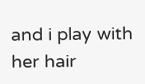and i play with her hair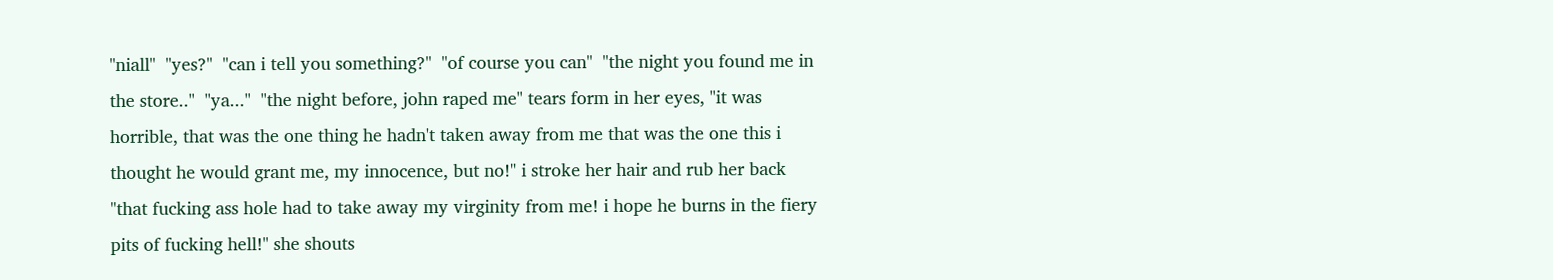"niall"  "yes?"  "can i tell you something?"  "of course you can"  "the night you found me in the store.."  "ya..."  "the night before, john raped me" tears form in her eyes, "it was horrible, that was the one thing he hadn't taken away from me that was the one this i thought he would grant me, my innocence, but no!" i stroke her hair and rub her back "that fucking ass hole had to take away my virginity from me! i hope he burns in the fiery pits of fucking hell!" she shouts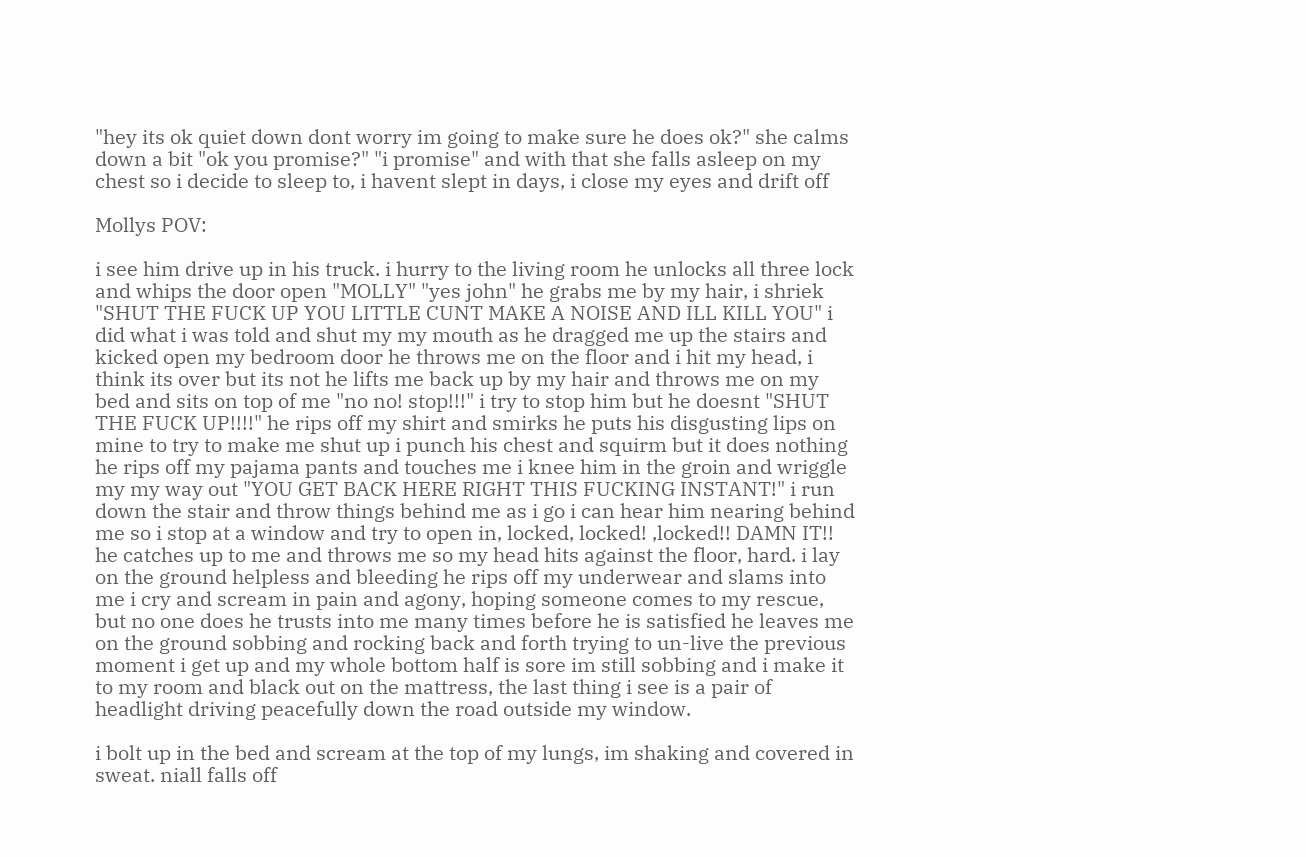"hey its ok quiet down dont worry im going to make sure he does ok?" she calms down a bit "ok you promise?" "i promise" and with that she falls asleep on my  chest so i decide to sleep to, i havent slept in days, i close my eyes and drift off

Mollys POV:

i see him drive up in his truck. i hurry to the living room he unlocks all three lock and whips the door open "MOLLY" "yes john" he grabs me by my hair, i shriek "SHUT THE FUCK UP YOU LITTLE CUNT MAKE A NOISE AND ILL KILL YOU" i did what i was told and shut my my mouth as he dragged me up the stairs and kicked open my bedroom door he throws me on the floor and i hit my head, i think its over but its not he lifts me back up by my hair and throws me on my bed and sits on top of me "no no! stop!!!" i try to stop him but he doesnt "SHUT THE FUCK UP!!!!" he rips off my shirt and smirks he puts his disgusting lips on mine to try to make me shut up i punch his chest and squirm but it does nothing he rips off my pajama pants and touches me i knee him in the groin and wriggle my my way out "YOU GET BACK HERE RIGHT THIS FUCKING INSTANT!" i run down the stair and throw things behind me as i go i can hear him nearing behind me so i stop at a window and try to open in, locked, locked! ,locked!! DAMN IT!! he catches up to me and throws me so my head hits against the floor, hard. i lay on the ground helpless and bleeding he rips off my underwear and slams into me i cry and scream in pain and agony, hoping someone comes to my rescue, but no one does he trusts into me many times before he is satisfied he leaves me on the ground sobbing and rocking back and forth trying to un-live the previous moment i get up and my whole bottom half is sore im still sobbing and i make it to my room and black out on the mattress, the last thing i see is a pair of headlight driving peacefully down the road outside my window.

i bolt up in the bed and scream at the top of my lungs, im shaking and covered in sweat. niall falls off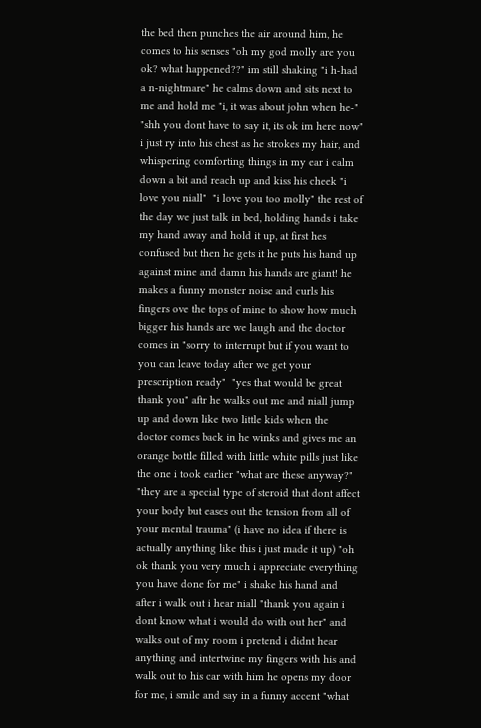the bed then punches the air around him, he comes to his senses "oh my god molly are you ok? what happened??" im still shaking "i h-had a n-nightmare" he calms down and sits next to me and hold me "i, it was about john when he-"  "shh you dont have to say it, its ok im here now" i just ry into his chest as he strokes my hair, and whispering comforting things in my ear i calm down a bit and reach up and kiss his cheek "i love you niall"  "i love you too molly" the rest of the day we just talk in bed, holding hands i take my hand away and hold it up, at first hes confused but then he gets it he puts his hand up against mine and damn his hands are giant! he makes a funny monster noise and curls his fingers ove the tops of mine to show how much bigger his hands are we laugh and the doctor comes in "sorry to interrupt but if you want to you can leave today after we get your prescription ready"  "yes that would be great thank you" aftr he walks out me and niall jump up and down like two little kids when the doctor comes back in he winks and gives me an orange bottle filled with little white pills just like the one i took earlier "what are these anyway?"  "they are a special type of steroid that dont affect your body but eases out the tension from all of your mental trauma" (i have no idea if there is actually anything like this i just made it up) "oh ok thank you very much i appreciate everything you have done for me" i shake his hand and after i walk out i hear niall "thank you again i dont know what i would do with out her" and walks out of my room i pretend i didnt hear anything and intertwine my fingers with his and walk out to his car with him he opens my door for me, i smile and say in a funny accent "what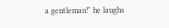a gentleman!" he laughs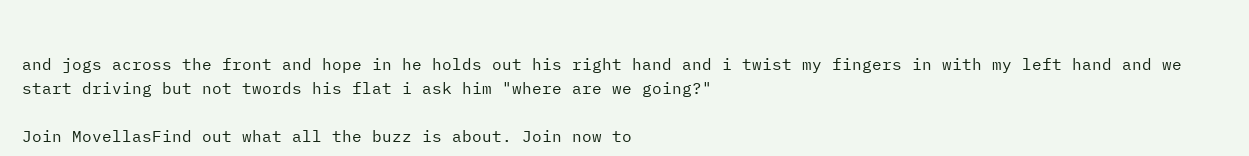and jogs across the front and hope in he holds out his right hand and i twist my fingers in with my left hand and we start driving but not twords his flat i ask him "where are we going?"

Join MovellasFind out what all the buzz is about. Join now to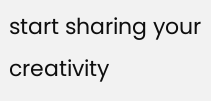start sharing your creativity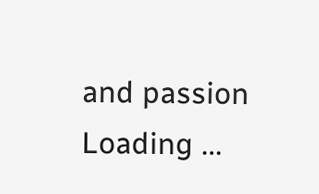and passion
Loading ...